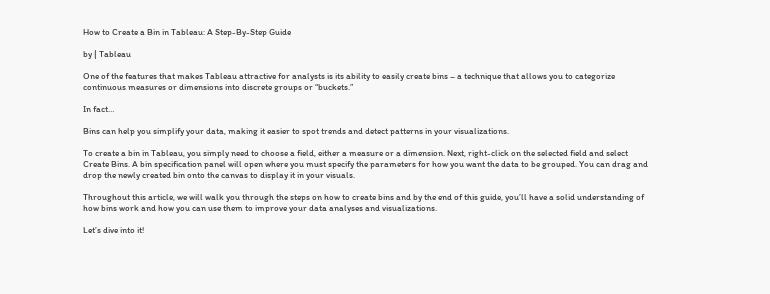How to Create a Bin in Tableau: A Step-By-Step Guide

by | Tableau

One of the features that makes Tableau attractive for analysts is its ability to easily create bins – a technique that allows you to categorize continuous measures or dimensions into discrete groups or “buckets.”

In fact…

Bins can help you simplify your data, making it easier to spot trends and detect patterns in your visualizations.

To create a bin in Tableau, you simply need to choose a field, either a measure or a dimension. Next, right-click on the selected field and select Create Bins. A bin specification panel will open where you must specify the parameters for how you want the data to be grouped. You can drag and drop the newly created bin onto the canvas to display it in your visuals.

Throughout this article, we will walk you through the steps on how to create bins and by the end of this guide, you’ll have a solid understanding of how bins work and how you can use them to improve your data analyses and visualizations.

Let’s dive into it!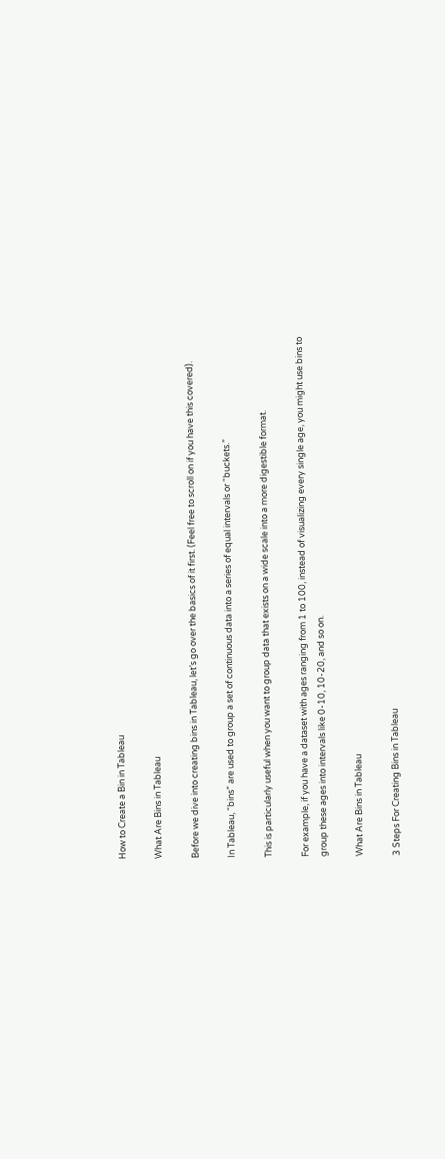How to Create a Bin in Tableau

What Are Bins in Tableau

Before we dive into creating bins in Tableau, let’s go over the basics of it first. (Feel free to scroll on if you have this covered).

In Tableau, “bins” are used to group a set of continuous data into a series of equal intervals or “buckets.”

This is particularly useful when you want to group data that exists on a wide scale into a more digestible format.

For example, if you have a dataset with ages ranging from 1 to 100, instead of visualizing every single age, you might use bins to group these ages into intervals like 0-10, 10-20, and so on.

What Are Bins in Tableau

3 Steps For Creating Bins in Tableau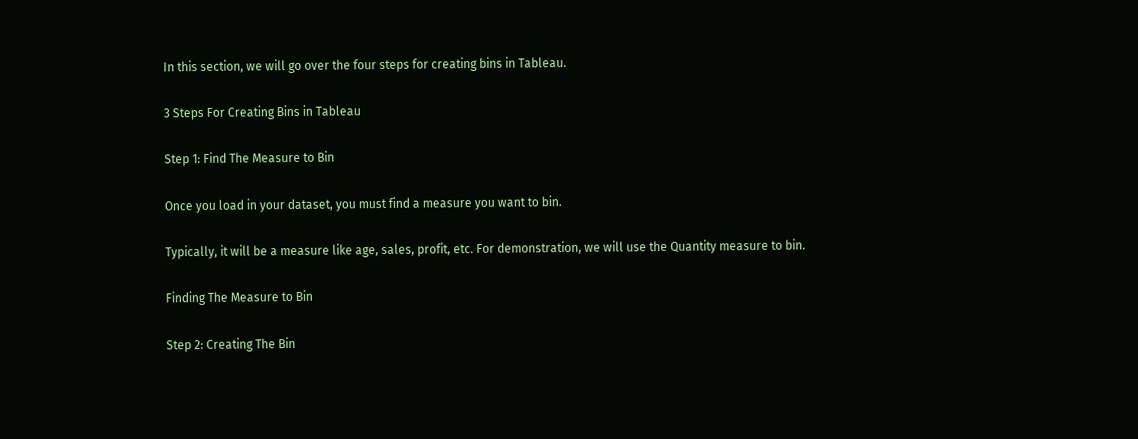In this section, we will go over the four steps for creating bins in Tableau.

3 Steps For Creating Bins in Tableau

Step 1: Find The Measure to Bin

Once you load in your dataset, you must find a measure you want to bin.

Typically, it will be a measure like age, sales, profit, etc. For demonstration, we will use the Quantity measure to bin.

Finding The Measure to Bin

Step 2: Creating The Bin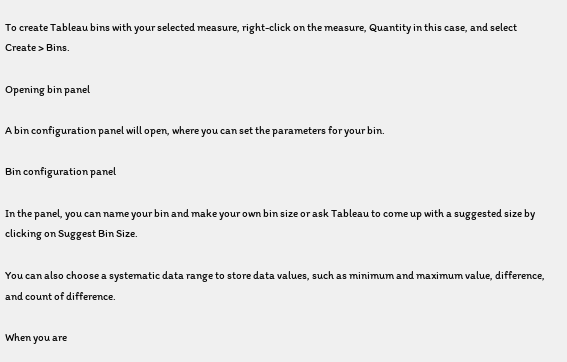To create Tableau bins with your selected measure, right-click on the measure, Quantity in this case, and select Create > Bins.

Opening bin panel

A bin configuration panel will open, where you can set the parameters for your bin.

Bin configuration panel

In the panel, you can name your bin and make your own bin size or ask Tableau to come up with a suggested size by clicking on Suggest Bin Size.

You can also choose a systematic data range to store data values, such as minimum and maximum value, difference, and count of difference.

When you are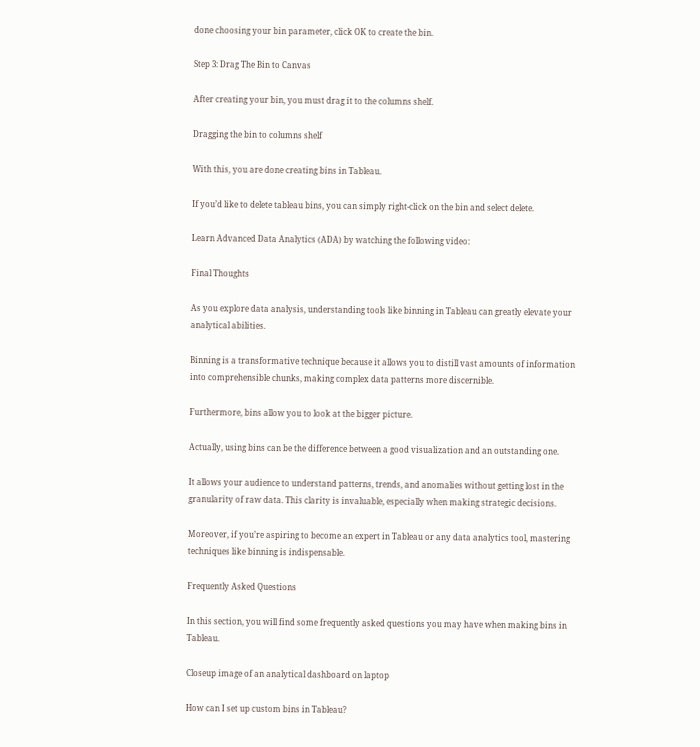done choosing your bin parameter, click OK to create the bin.

Step 3: Drag The Bin to Canvas

After creating your bin, you must drag it to the columns shelf.

Dragging the bin to columns shelf

With this, you are done creating bins in Tableau.

If you’d like to delete tableau bins, you can simply right-click on the bin and select delete.

Learn Advanced Data Analytics (ADA) by watching the following video:

Final Thoughts

As you explore data analysis, understanding tools like binning in Tableau can greatly elevate your analytical abilities.

Binning is a transformative technique because it allows you to distill vast amounts of information into comprehensible chunks, making complex data patterns more discernible.

Furthermore, bins allow you to look at the bigger picture.

Actually, using bins can be the difference between a good visualization and an outstanding one.

It allows your audience to understand patterns, trends, and anomalies without getting lost in the granularity of raw data. This clarity is invaluable, especially when making strategic decisions.

Moreover, if you’re aspiring to become an expert in Tableau or any data analytics tool, mastering techniques like binning is indispensable.

Frequently Asked Questions

In this section, you will find some frequently asked questions you may have when making bins in Tableau.

Closeup image of an analytical dashboard on laptop

How can I set up custom bins in Tableau?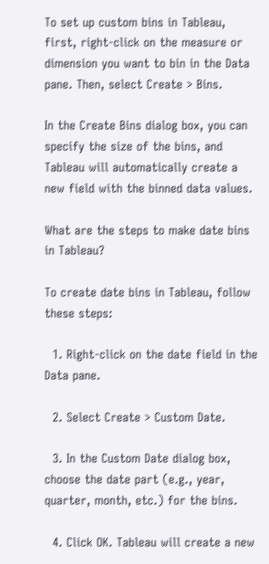To set up custom bins in Tableau, first, right-click on the measure or dimension you want to bin in the Data pane. Then, select Create > Bins.

In the Create Bins dialog box, you can specify the size of the bins, and Tableau will automatically create a new field with the binned data values.

What are the steps to make date bins in Tableau?

To create date bins in Tableau, follow these steps:

  1. Right-click on the date field in the Data pane.

  2. Select Create > Custom Date.

  3. In the Custom Date dialog box, choose the date part (e.g., year, quarter, month, etc.) for the bins.

  4. Click OK. Tableau will create a new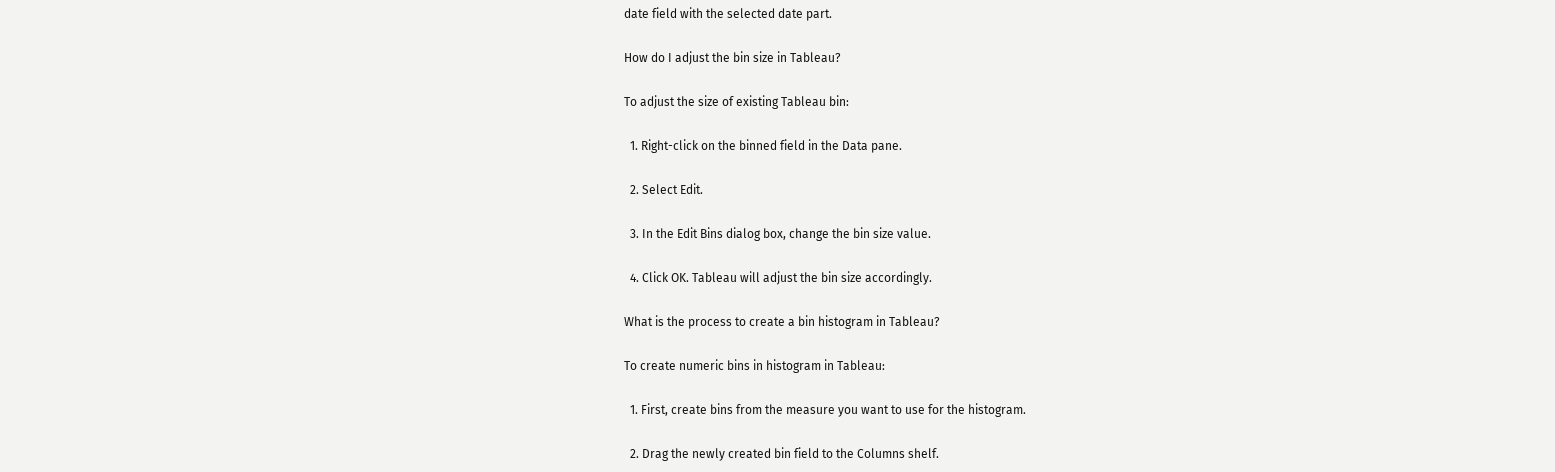date field with the selected date part.

How do I adjust the bin size in Tableau?

To adjust the size of existing Tableau bin:

  1. Right-click on the binned field in the Data pane.

  2. Select Edit.

  3. In the Edit Bins dialog box, change the bin size value.

  4. Click OK. Tableau will adjust the bin size accordingly.

What is the process to create a bin histogram in Tableau?

To create numeric bins in histogram in Tableau:

  1. First, create bins from the measure you want to use for the histogram.

  2. Drag the newly created bin field to the Columns shelf.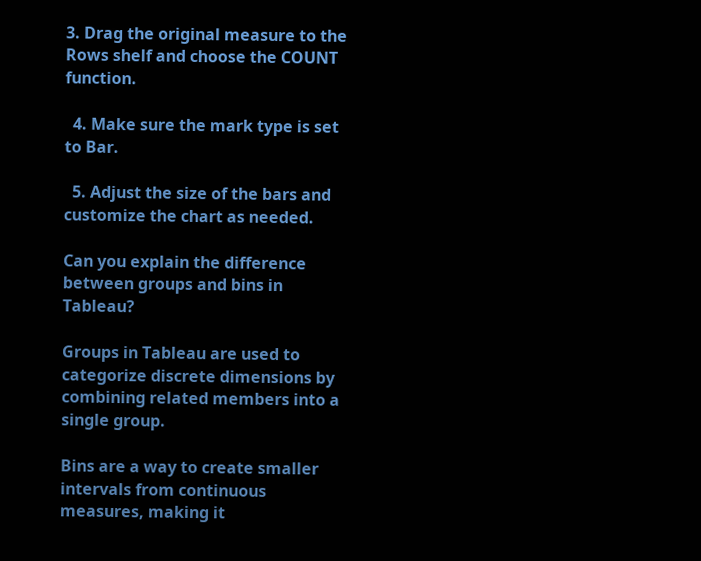3. Drag the original measure to the Rows shelf and choose the COUNT function.

  4. Make sure the mark type is set to Bar.

  5. Adjust the size of the bars and customize the chart as needed.

Can you explain the difference between groups and bins in Tableau?

Groups in Tableau are used to categorize discrete dimensions by combining related members into a single group.

Bins are a way to create smaller intervals from continuous measures, making it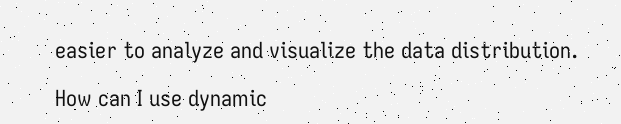easier to analyze and visualize the data distribution.

How can I use dynamic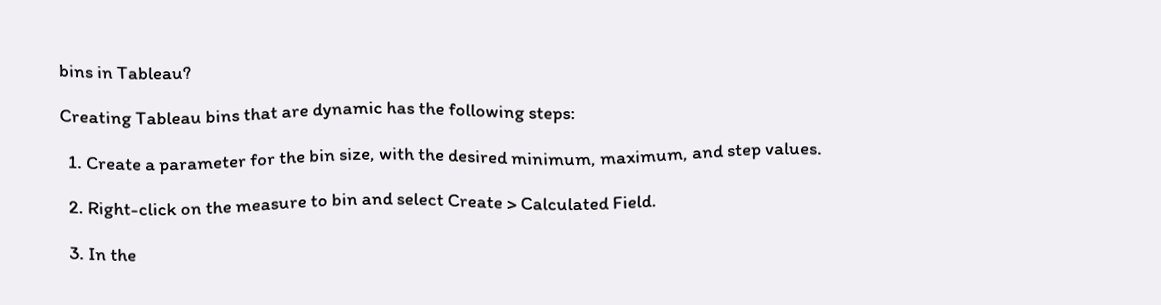bins in Tableau?

Creating Tableau bins that are dynamic has the following steps:

  1. Create a parameter for the bin size, with the desired minimum, maximum, and step values.

  2. Right-click on the measure to bin and select Create > Calculated Field.

  3. In the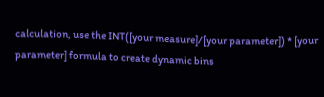calculation, use the INT([your measure]/[your parameter]) * [your parameter] formula to create dynamic bins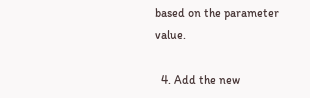based on the parameter value.

  4. Add the new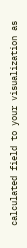calculated field to your visualization as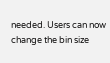needed. Users can now change the bin size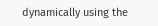dynamically using the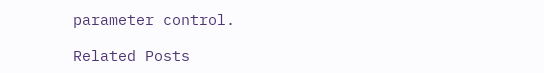parameter control.

Related Posts